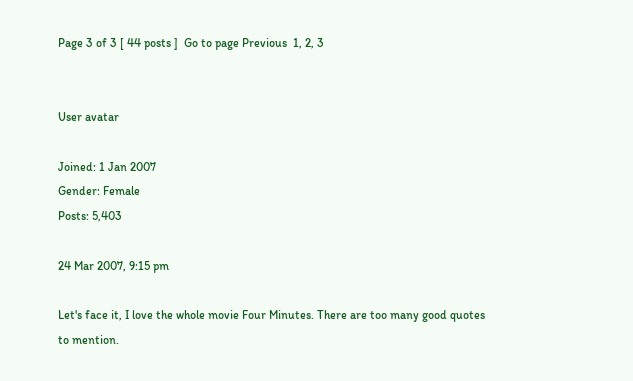Page 3 of 3 [ 44 posts ]  Go to page Previous  1, 2, 3


User avatar

Joined: 1 Jan 2007
Gender: Female
Posts: 5,403

24 Mar 2007, 9:15 pm

Let's face it, I love the whole movie Four Minutes. There are too many good quotes to mention.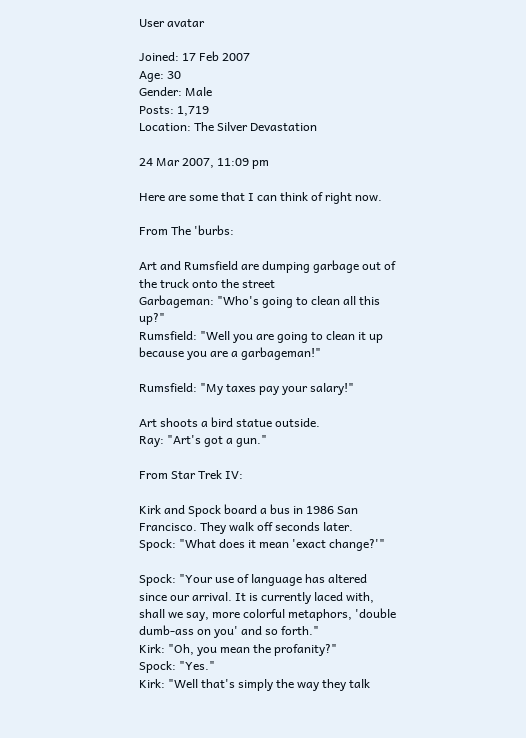User avatar

Joined: 17 Feb 2007
Age: 30
Gender: Male
Posts: 1,719
Location: The Silver Devastation

24 Mar 2007, 11:09 pm

Here are some that I can think of right now.

From The 'burbs:

Art and Rumsfield are dumping garbage out of the truck onto the street
Garbageman: "Who's going to clean all this up?"
Rumsfield: "Well you are going to clean it up because you are a garbageman!"

Rumsfield: "My taxes pay your salary!"

Art shoots a bird statue outside.
Ray: "Art's got a gun."

From Star Trek IV:

Kirk and Spock board a bus in 1986 San Francisco. They walk off seconds later.
Spock: "What does it mean 'exact change?'"

Spock: "Your use of language has altered since our arrival. It is currently laced with, shall we say, more colorful metaphors, 'double dumb-ass on you' and so forth."
Kirk: "Oh, you mean the profanity?"
Spock: "Yes."
Kirk: "Well that's simply the way they talk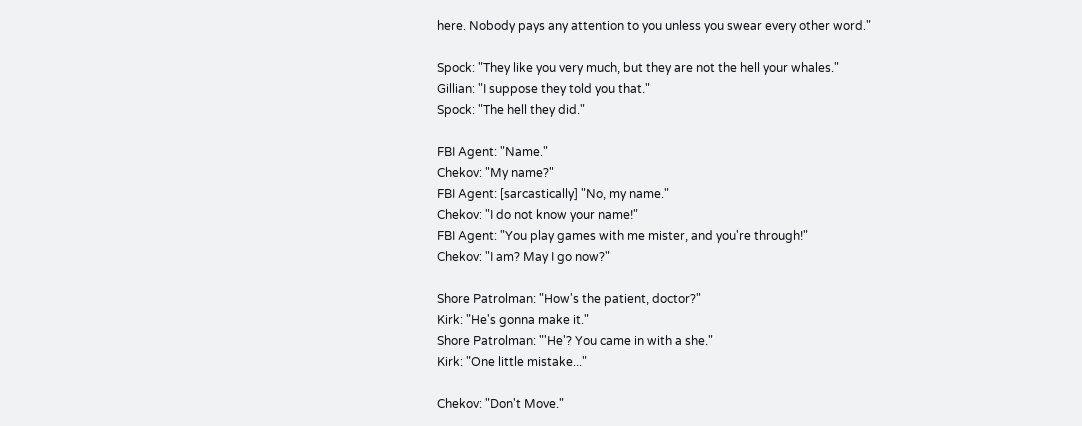here. Nobody pays any attention to you unless you swear every other word."

Spock: "They like you very much, but they are not the hell your whales."
Gillian: "I suppose they told you that."
Spock: "The hell they did."

FBI Agent: "Name."
Chekov: "My name?"
FBI Agent: [sarcastically] "No, my name."
Chekov: "I do not know your name!"
FBI Agent: "You play games with me mister, and you're through!"
Chekov: "I am? May I go now?"

Shore Patrolman: "How's the patient, doctor?"
Kirk: "He's gonna make it."
Shore Patrolman: "'He'? You came in with a she."
Kirk: "One little mistake..."

Chekov: "Don't Move."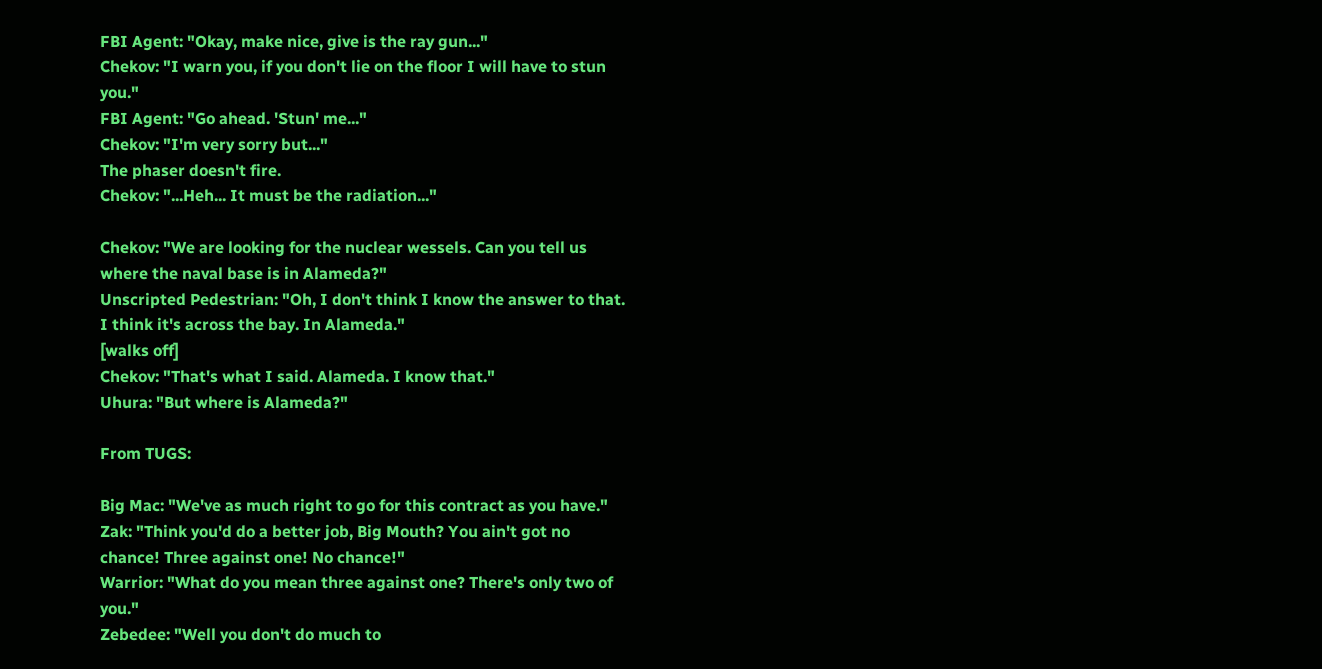FBI Agent: "Okay, make nice, give is the ray gun..."
Chekov: "I warn you, if you don't lie on the floor I will have to stun you."
FBI Agent: "Go ahead. 'Stun' me..."
Chekov: "I'm very sorry but..."
The phaser doesn't fire.
Chekov: "...Heh... It must be the radiation..."

Chekov: "We are looking for the nuclear wessels. Can you tell us where the naval base is in Alameda?"
Unscripted Pedestrian: "Oh, I don't think I know the answer to that. I think it's across the bay. In Alameda."
[walks off]
Chekov: "That's what I said. Alameda. I know that."
Uhura: "But where is Alameda?"

From TUGS:

Big Mac: "We've as much right to go for this contract as you have."
Zak: "Think you'd do a better job, Big Mouth? You ain't got no chance! Three against one! No chance!"
Warrior: "What do you mean three against one? There's only two of you."
Zebedee: "Well you don't do much to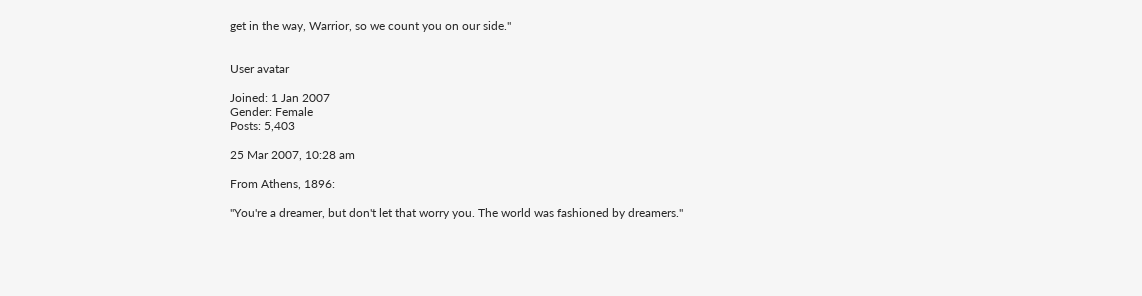get in the way, Warrior, so we count you on our side."


User avatar

Joined: 1 Jan 2007
Gender: Female
Posts: 5,403

25 Mar 2007, 10:28 am

From Athens, 1896:

"You're a dreamer, but don't let that worry you. The world was fashioned by dreamers."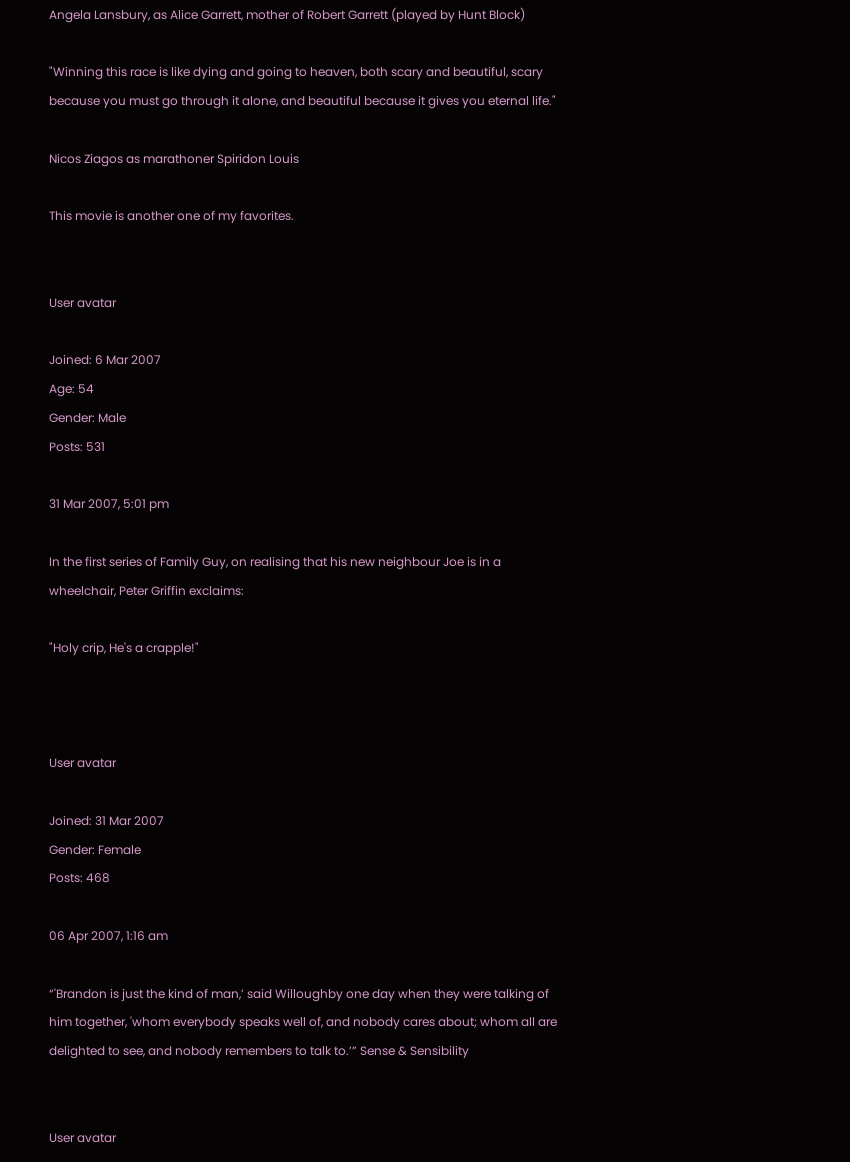Angela Lansbury, as Alice Garrett, mother of Robert Garrett (played by Hunt Block)

"Winning this race is like dying and going to heaven, both scary and beautiful, scary because you must go through it alone, and beautiful because it gives you eternal life."

Nicos Ziagos as marathoner Spiridon Louis

This movie is another one of my favorites.


User avatar

Joined: 6 Mar 2007
Age: 54
Gender: Male
Posts: 531

31 Mar 2007, 5:01 pm

In the first series of Family Guy, on realising that his new neighbour Joe is in a wheelchair, Peter Griffin exclaims:

"Holy crip, He's a crapple!"



User avatar

Joined: 31 Mar 2007
Gender: Female
Posts: 468

06 Apr 2007, 1:16 am

“'Brandon is just the kind of man,’ said Willoughby one day when they were talking of him together, 'whom everybody speaks well of, and nobody cares about; whom all are delighted to see, and nobody remembers to talk to.’” Sense & Sensibility


User avatar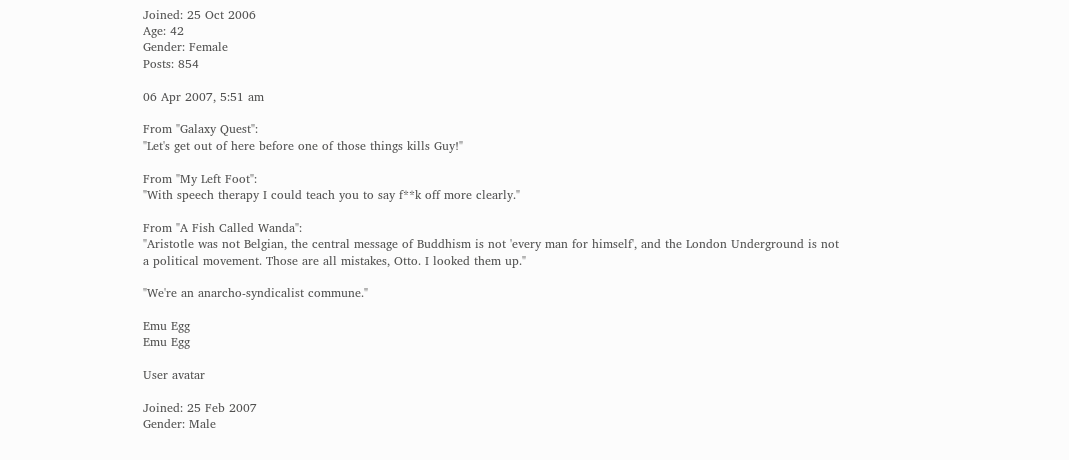Joined: 25 Oct 2006
Age: 42
Gender: Female
Posts: 854

06 Apr 2007, 5:51 am

From "Galaxy Quest":
"Let's get out of here before one of those things kills Guy!"

From "My Left Foot":
"With speech therapy I could teach you to say f**k off more clearly."

From "A Fish Called Wanda":
"Aristotle was not Belgian, the central message of Buddhism is not 'every man for himself', and the London Underground is not a political movement. Those are all mistakes, Otto. I looked them up."

"We're an anarcho-syndicalist commune."

Emu Egg
Emu Egg

User avatar

Joined: 25 Feb 2007
Gender: Male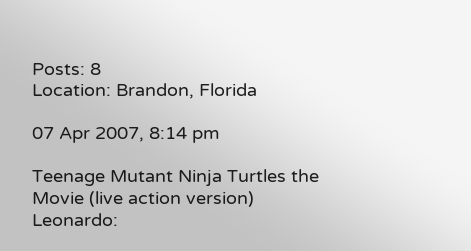Posts: 8
Location: Brandon, Florida

07 Apr 2007, 8:14 pm

Teenage Mutant Ninja Turtles the Movie (live action version)
Leonardo: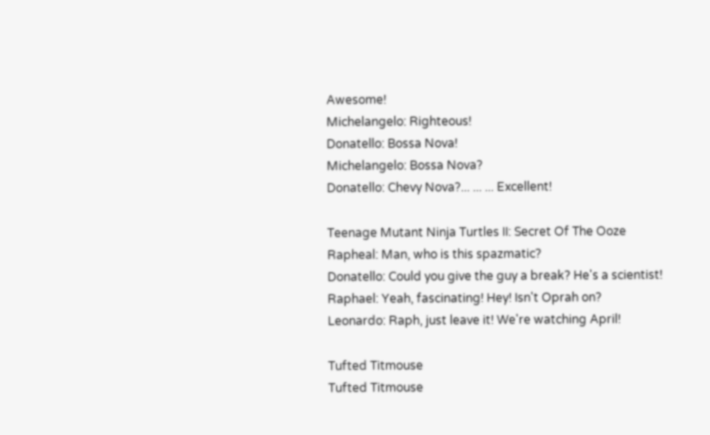Awesome!
Michelangelo: Righteous!
Donatello: Bossa Nova!
Michelangelo: Bossa Nova?
Donatello: Chevy Nova?... ... ... Excellent!

Teenage Mutant Ninja Turtles II: Secret Of The Ooze
Rapheal: Man, who is this spazmatic?
Donatello: Could you give the guy a break? He's a scientist!
Raphael: Yeah, fascinating! Hey! Isn't Oprah on?
Leonardo: Raph, just leave it! We're watching April!

Tufted Titmouse
Tufted Titmouse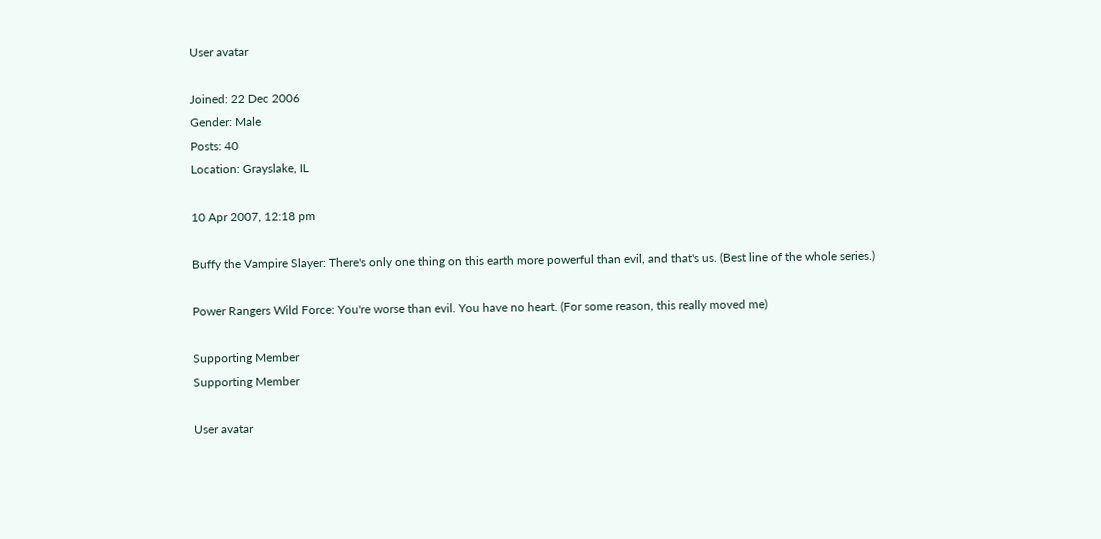User avatar

Joined: 22 Dec 2006
Gender: Male
Posts: 40
Location: Grayslake, IL

10 Apr 2007, 12:18 pm

Buffy the Vampire Slayer: There's only one thing on this earth more powerful than evil, and that's us. (Best line of the whole series.)

Power Rangers Wild Force: You're worse than evil. You have no heart. (For some reason, this really moved me)

Supporting Member
Supporting Member

User avatar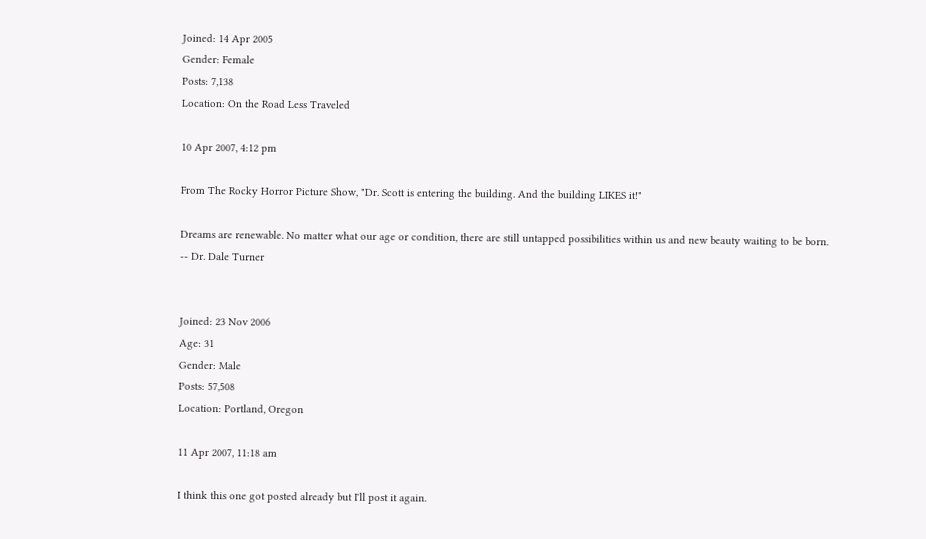Joined: 14 Apr 2005
Gender: Female
Posts: 7,138
Location: On the Road Less Traveled

10 Apr 2007, 4:12 pm

From The Rocky Horror Picture Show, "Dr. Scott is entering the building. And the building LIKES it!"

Dreams are renewable. No matter what our age or condition, there are still untapped possibilities within us and new beauty waiting to be born.
-- Dr. Dale Turner


Joined: 23 Nov 2006
Age: 31
Gender: Male
Posts: 57,508
Location: Portland, Oregon

11 Apr 2007, 11:18 am

I think this one got posted already but I'll post it again.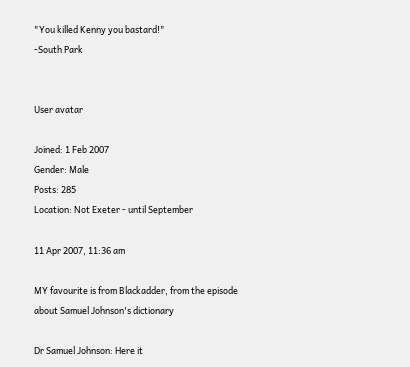"You killed Kenny you bastard!"
-South Park


User avatar

Joined: 1 Feb 2007
Gender: Male
Posts: 285
Location: Not Exeter - until September

11 Apr 2007, 11:36 am

MY favourite is from Blackadder, from the episode about Samuel Johnson's dictionary

Dr Samuel Johnson: Here it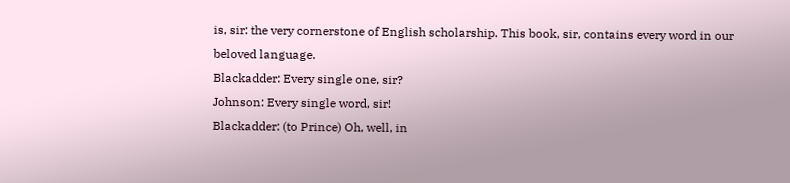is, sir: the very cornerstone of English scholarship. This book, sir, contains every word in our beloved language.
Blackadder: Every single one, sir?
Johnson: Every single word, sir!
Blackadder: (to Prince) Oh, well, in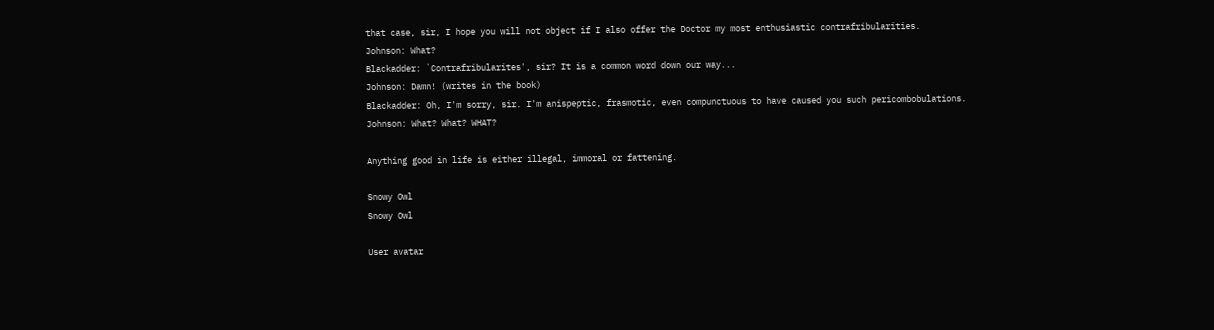that case, sir, I hope you will not object if I also offer the Doctor my most enthusiastic contrafribularities.
Johnson: What?
Blackadder: `Contrafribularites', sir? It is a common word down our way...
Johnson: Damn! (writes in the book)
Blackadder: Oh, I'm sorry, sir. I'm anispeptic, frasmotic, even compunctuous to have caused you such pericombobulations.
Johnson: What? What? WHAT?

Anything good in life is either illegal, immoral or fattening.

Snowy Owl
Snowy Owl

User avatar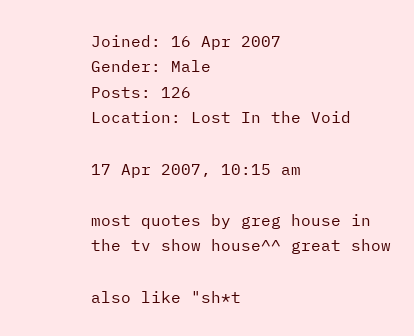Joined: 16 Apr 2007
Gender: Male
Posts: 126
Location: Lost In the Void

17 Apr 2007, 10:15 am

most quotes by greg house in the tv show house^^ great show

also like "sh*t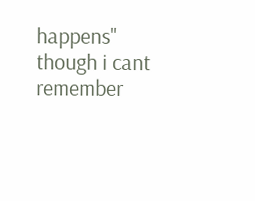happens" though i cant remember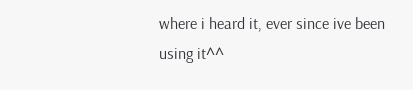where i heard it, ever since ive been using it^^